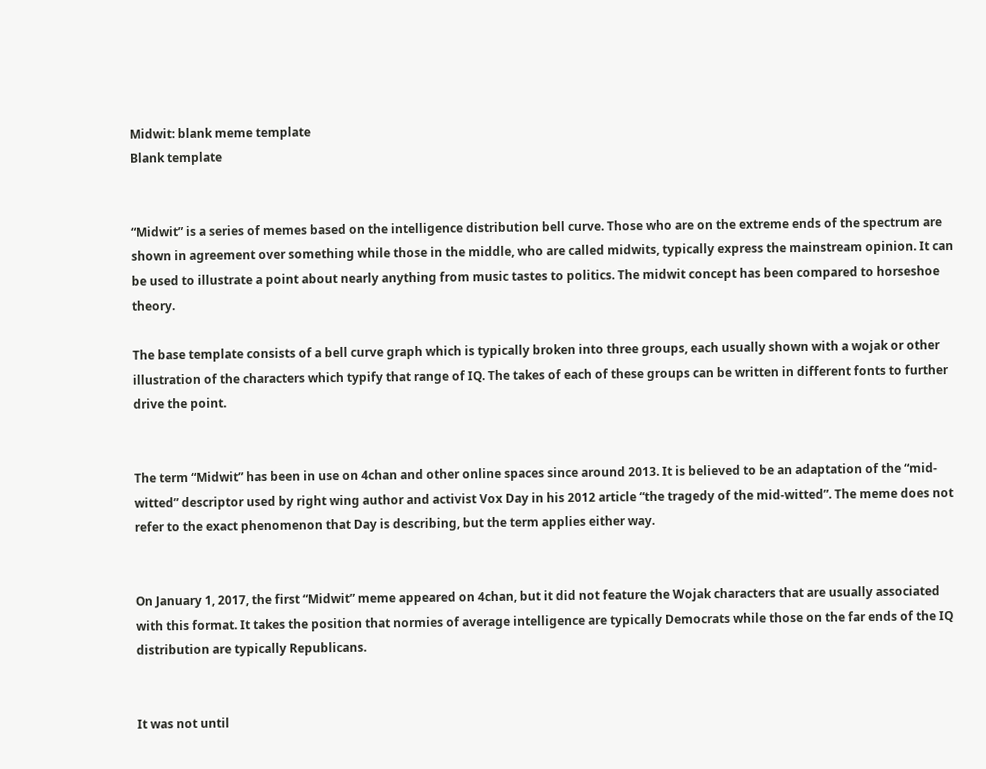Midwit: blank meme template
Blank template


“Midwit” is a series of memes based on the intelligence distribution bell curve. Those who are on the extreme ends of the spectrum are shown in agreement over something while those in the middle, who are called midwits, typically express the mainstream opinion. It can be used to illustrate a point about nearly anything from music tastes to politics. The midwit concept has been compared to horseshoe theory.

The base template consists of a bell curve graph which is typically broken into three groups, each usually shown with a wojak or other illustration of the characters which typify that range of IQ. The takes of each of these groups can be written in different fonts to further drive the point.


The term “Midwit” has been in use on 4chan and other online spaces since around 2013. It is believed to be an adaptation of the “mid-witted” descriptor used by right wing author and activist Vox Day in his 2012 article “the tragedy of the mid-witted”. The meme does not refer to the exact phenomenon that Day is describing, but the term applies either way.


On January 1, 2017, the first “Midwit” meme appeared on 4chan, but it did not feature the Wojak characters that are usually associated with this format. It takes the position that normies of average intelligence are typically Democrats while those on the far ends of the IQ distribution are typically Republicans.


It was not until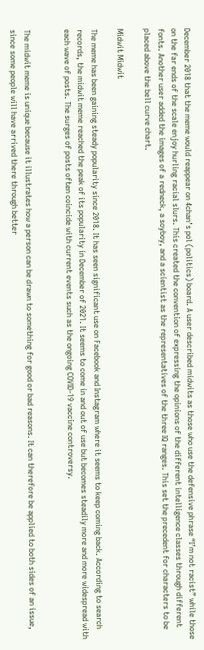December 2018 that the meme would reappear on 4chan’s pol (politics) board. A user described midwits as those who use the defensive phrase “I’m not racist” while those on the far ends of the scale enjoy hurling racial slurs. This created the convention of expressing the opinions of the different intelligence classes through different fonts. Another user added the images of a redneck, a soyboy, and a scientist as the representatives of the three IQ ranges. This set the precedent for characters to be placed above the bell curve chart.

Midwit Midwit

The meme has been gaining steady popularity since 2018. It has seen significant use on Facebook and Instagram where it seems to keep coming back. According to search records, the midwit meme reached the peak of its popularity in December of 2021. It seems to come in and out of use but becomes steadily more and more widespread with each wave of posts. The surges of posts often coincide with current events such as the ongoing COVID-19 vaccine controversy.


The midwit meme is unique because it illustrates how a person can be drawn to something for good or bad reasons. It can therefore be applied to both sides of an issue, since some people will have arrived there through better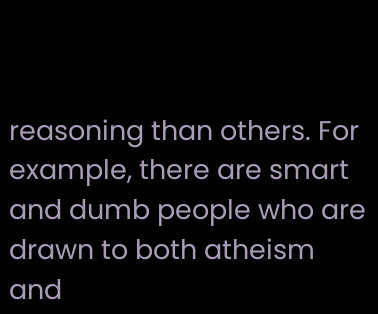reasoning than others. For example, there are smart and dumb people who are drawn to both atheism and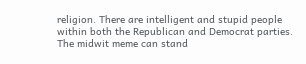religion. There are intelligent and stupid people within both the Republican and Democrat parties. The midwit meme can stand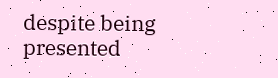despite being presented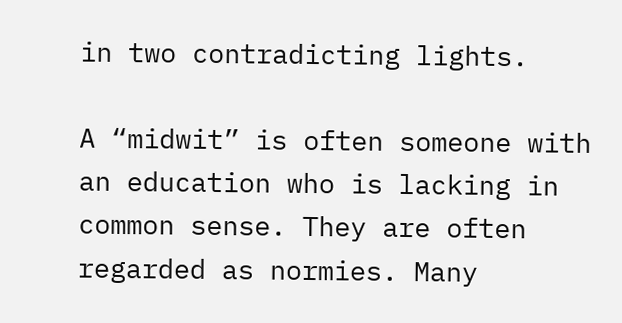in two contradicting lights.

A “midwit” is often someone with an education who is lacking in common sense. They are often regarded as normies. Many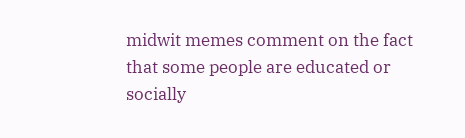midwit memes comment on the fact that some people are educated or socially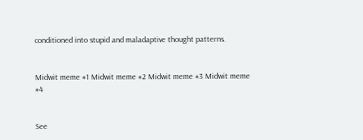conditioned into stupid and maladaptive thought patterns.


Midwit meme #1 Midwit meme #2 Midwit meme #3 Midwit meme #4


See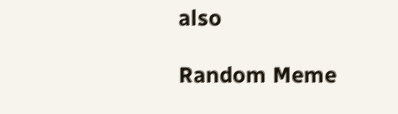also

Random Meme